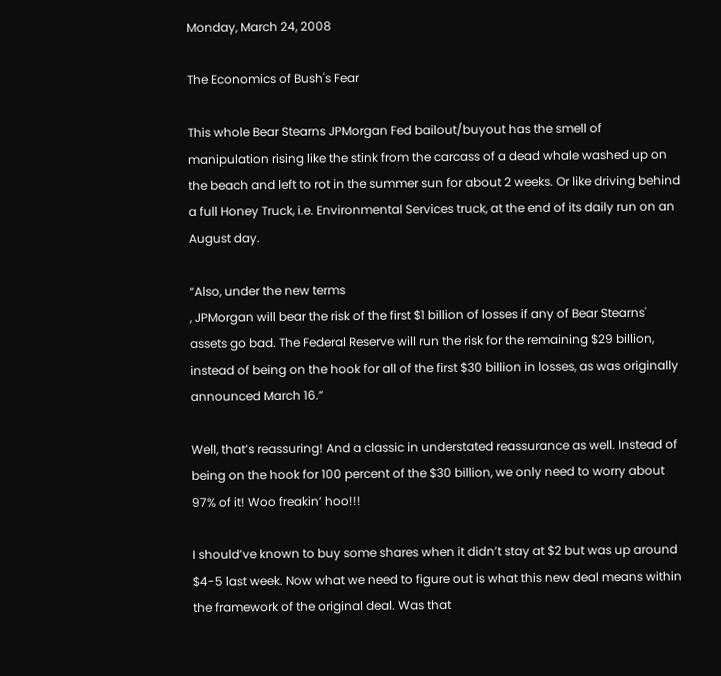Monday, March 24, 2008

The Economics of Bush's Fear

This whole Bear Stearns JPMorgan Fed bailout/buyout has the smell of manipulation rising like the stink from the carcass of a dead whale washed up on the beach and left to rot in the summer sun for about 2 weeks. Or like driving behind a full Honey Truck, i.e. Environmental Services truck, at the end of its daily run on an August day.

“Also, under the new terms
, JPMorgan will bear the risk of the first $1 billion of losses if any of Bear Stearns' assets go bad. The Federal Reserve will run the risk for the remaining $29 billion, instead of being on the hook for all of the first $30 billion in losses, as was originally announced March 16.”

Well, that’s reassuring! And a classic in understated reassurance as well. Instead of being on the hook for 100 percent of the $30 billion, we only need to worry about 97% of it! Woo freakin’ hoo!!!

I should’ve known to buy some shares when it didn’t stay at $2 but was up around $4-5 last week. Now what we need to figure out is what this new deal means within the framework of the original deal. Was that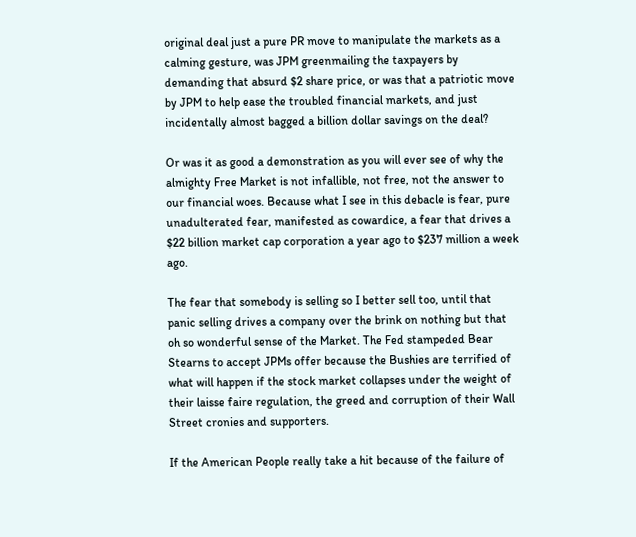original deal just a pure PR move to manipulate the markets as a calming gesture, was JPM greenmailing the taxpayers by demanding that absurd $2 share price, or was that a patriotic move by JPM to help ease the troubled financial markets, and just incidentally almost bagged a billion dollar savings on the deal?

Or was it as good a demonstration as you will ever see of why the almighty Free Market is not infallible, not free, not the answer to our financial woes. Because what I see in this debacle is fear, pure unadulterated fear, manifested as cowardice, a fear that drives a $22 billion market cap corporation a year ago to $237 million a week ago.

The fear that somebody is selling so I better sell too, until that panic selling drives a company over the brink on nothing but that oh so wonderful sense of the Market. The Fed stampeded Bear Stearns to accept JPMs offer because the Bushies are terrified of what will happen if the stock market collapses under the weight of their laisse faire regulation, the greed and corruption of their Wall Street cronies and supporters.

If the American People really take a hit because of the failure of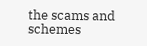the scams and schemes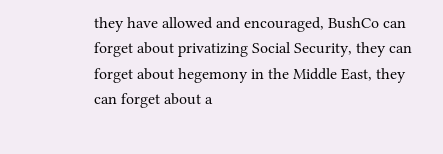they have allowed and encouraged, BushCo can forget about privatizing Social Security, they can forget about hegemony in the Middle East, they can forget about a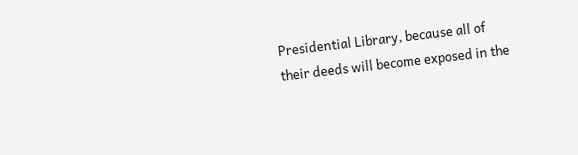Presidential Library, because all of their deeds will become exposed in the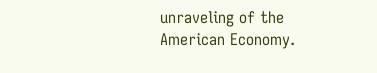unraveling of the American Economy.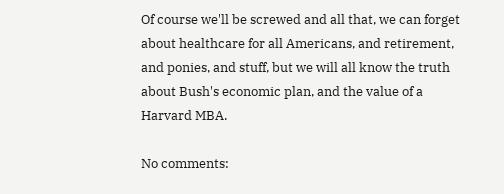Of course we'll be screwed and all that, we can forget about healthcare for all Americans, and retirement, and ponies, and stuff, but we will all know the truth about Bush's economic plan, and the value of a Harvard MBA.

No comments: